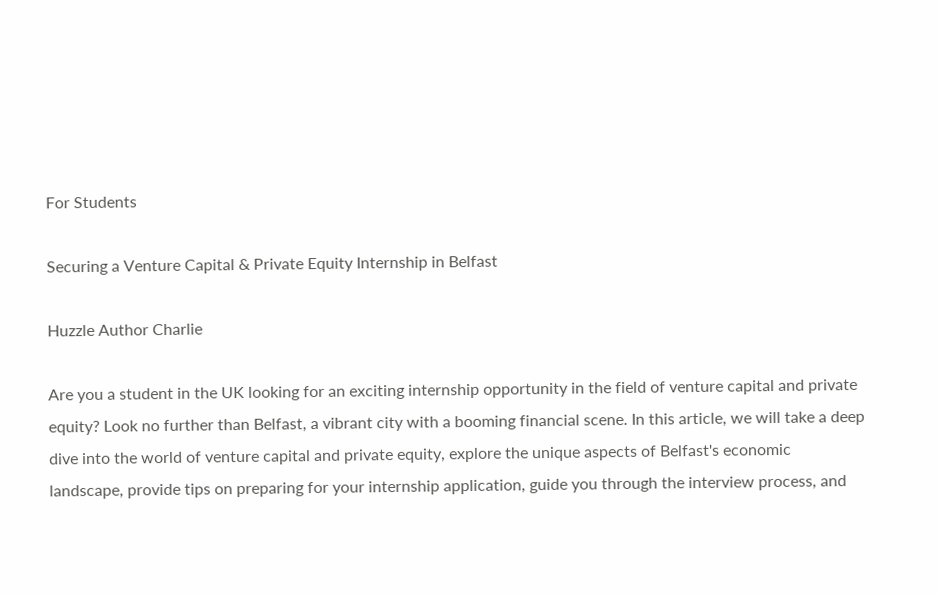For Students

Securing a Venture Capital & Private Equity Internship in Belfast

Huzzle Author Charlie

Are you a student in the UK looking for an exciting internship opportunity in the field of venture capital and private equity? Look no further than Belfast, a vibrant city with a booming financial scene. In this article, we will take a deep dive into the world of venture capital and private equity, explore the unique aspects of Belfast's economic landscape, provide tips on preparing for your internship application, guide you through the interview process, and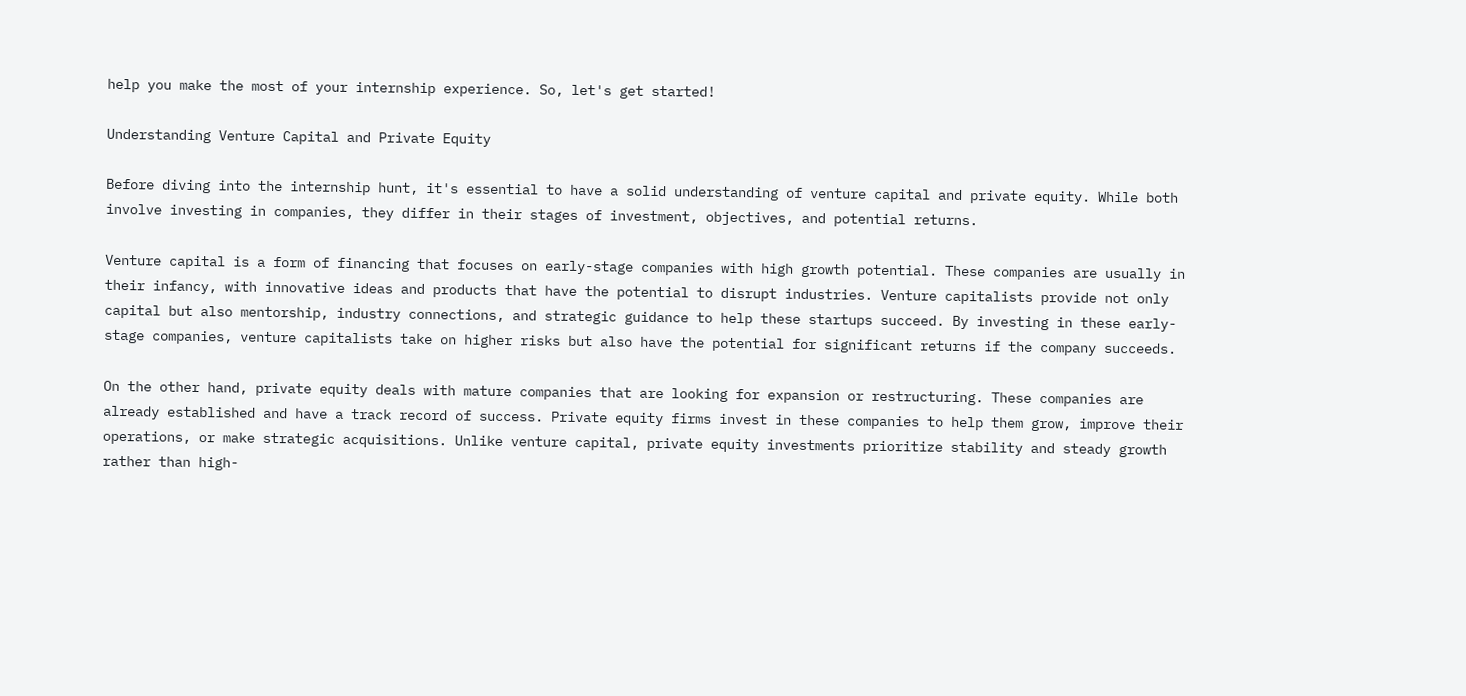help you make the most of your internship experience. So, let's get started!

Understanding Venture Capital and Private Equity

Before diving into the internship hunt, it's essential to have a solid understanding of venture capital and private equity. While both involve investing in companies, they differ in their stages of investment, objectives, and potential returns.

Venture capital is a form of financing that focuses on early-stage companies with high growth potential. These companies are usually in their infancy, with innovative ideas and products that have the potential to disrupt industries. Venture capitalists provide not only capital but also mentorship, industry connections, and strategic guidance to help these startups succeed. By investing in these early-stage companies, venture capitalists take on higher risks but also have the potential for significant returns if the company succeeds.

On the other hand, private equity deals with mature companies that are looking for expansion or restructuring. These companies are already established and have a track record of success. Private equity firms invest in these companies to help them grow, improve their operations, or make strategic acquisitions. Unlike venture capital, private equity investments prioritize stability and steady growth rather than high-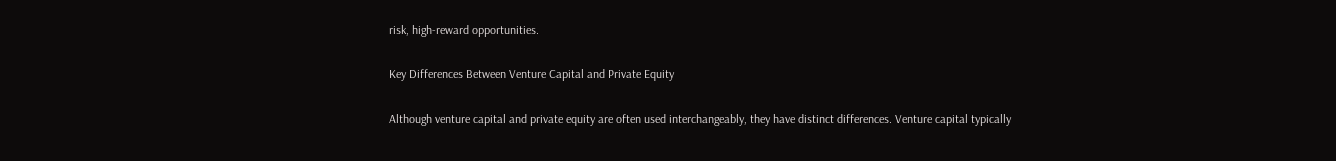risk, high-reward opportunities.

Key Differences Between Venture Capital and Private Equity

Although venture capital and private equity are often used interchangeably, they have distinct differences. Venture capital typically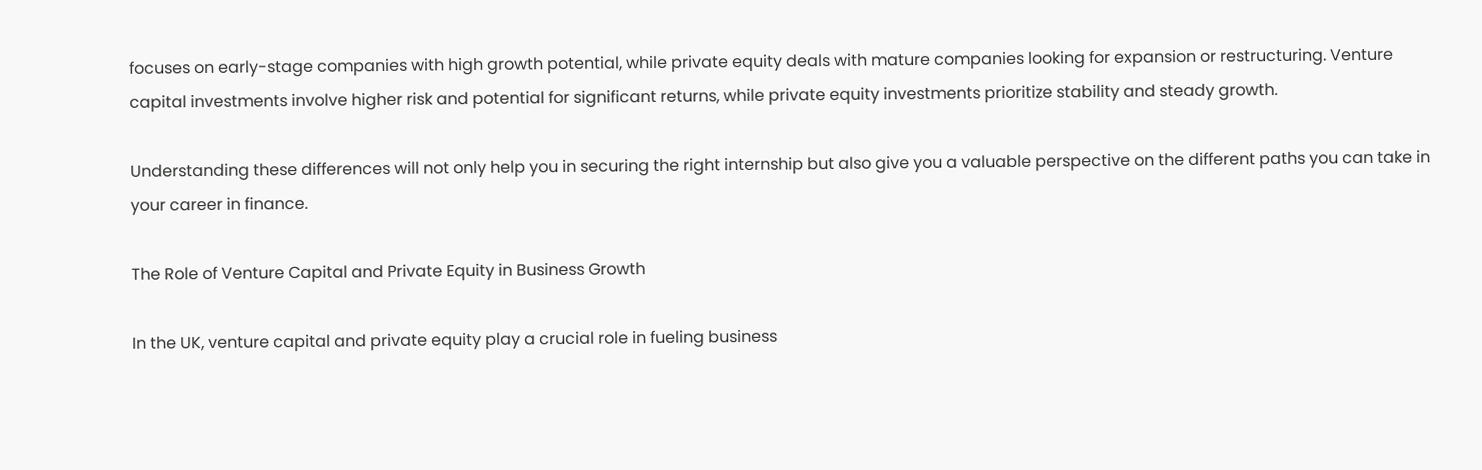focuses on early-stage companies with high growth potential, while private equity deals with mature companies looking for expansion or restructuring. Venture capital investments involve higher risk and potential for significant returns, while private equity investments prioritize stability and steady growth.

Understanding these differences will not only help you in securing the right internship but also give you a valuable perspective on the different paths you can take in your career in finance.

The Role of Venture Capital and Private Equity in Business Growth

In the UK, venture capital and private equity play a crucial role in fueling business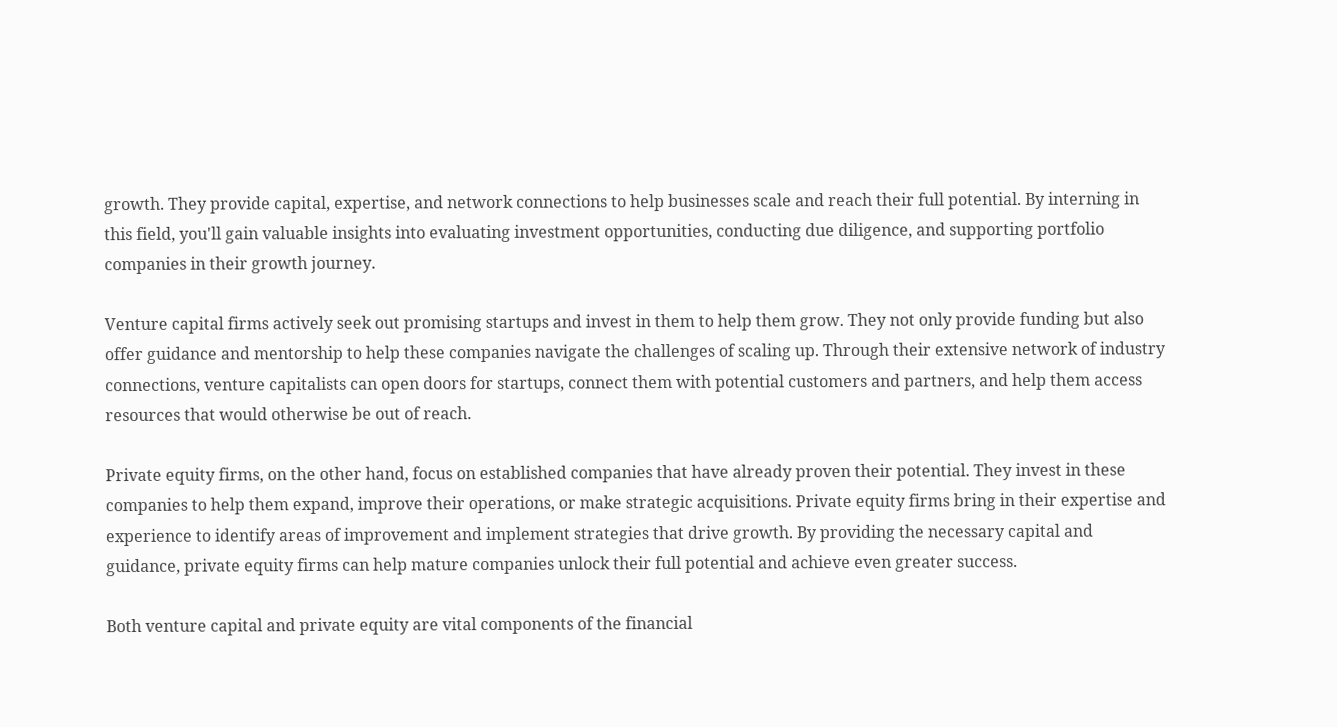growth. They provide capital, expertise, and network connections to help businesses scale and reach their full potential. By interning in this field, you'll gain valuable insights into evaluating investment opportunities, conducting due diligence, and supporting portfolio companies in their growth journey.

Venture capital firms actively seek out promising startups and invest in them to help them grow. They not only provide funding but also offer guidance and mentorship to help these companies navigate the challenges of scaling up. Through their extensive network of industry connections, venture capitalists can open doors for startups, connect them with potential customers and partners, and help them access resources that would otherwise be out of reach.

Private equity firms, on the other hand, focus on established companies that have already proven their potential. They invest in these companies to help them expand, improve their operations, or make strategic acquisitions. Private equity firms bring in their expertise and experience to identify areas of improvement and implement strategies that drive growth. By providing the necessary capital and guidance, private equity firms can help mature companies unlock their full potential and achieve even greater success.

Both venture capital and private equity are vital components of the financial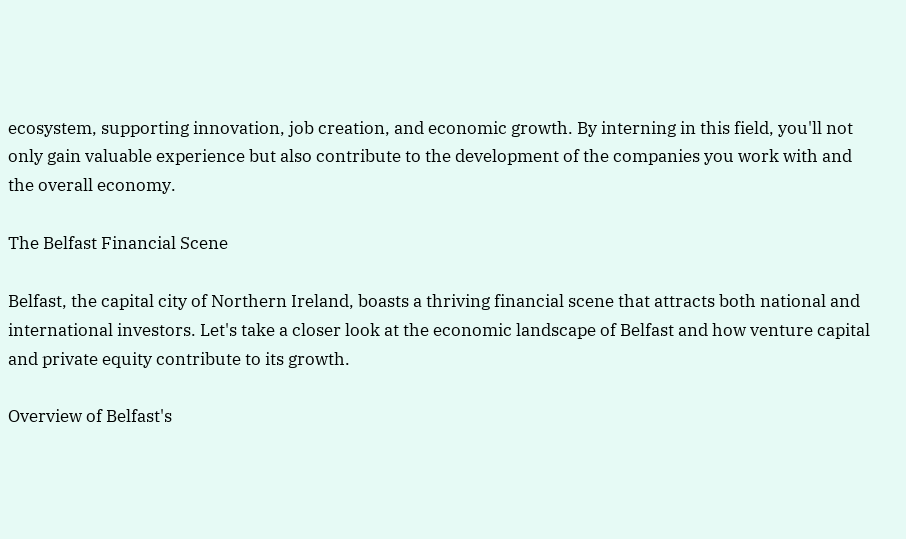ecosystem, supporting innovation, job creation, and economic growth. By interning in this field, you'll not only gain valuable experience but also contribute to the development of the companies you work with and the overall economy.

The Belfast Financial Scene

Belfast, the capital city of Northern Ireland, boasts a thriving financial scene that attracts both national and international investors. Let's take a closer look at the economic landscape of Belfast and how venture capital and private equity contribute to its growth.

Overview of Belfast's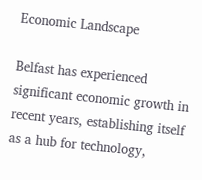Economic Landscape

Belfast has experienced significant economic growth in recent years, establishing itself as a hub for technology,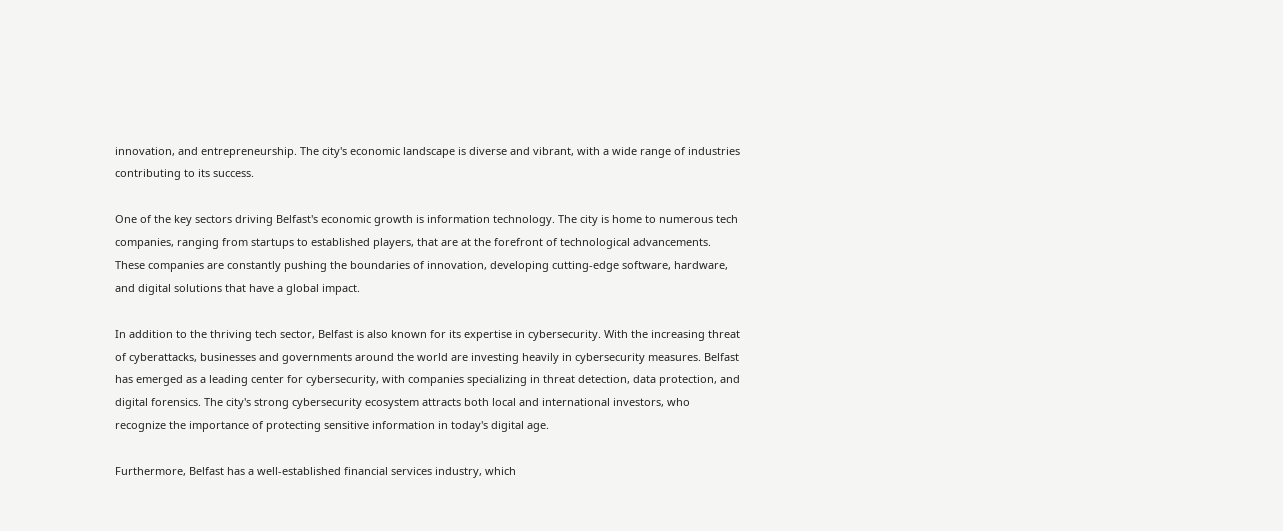innovation, and entrepreneurship. The city's economic landscape is diverse and vibrant, with a wide range of industries contributing to its success.

One of the key sectors driving Belfast's economic growth is information technology. The city is home to numerous tech companies, ranging from startups to established players, that are at the forefront of technological advancements. These companies are constantly pushing the boundaries of innovation, developing cutting-edge software, hardware, and digital solutions that have a global impact.

In addition to the thriving tech sector, Belfast is also known for its expertise in cybersecurity. With the increasing threat of cyberattacks, businesses and governments around the world are investing heavily in cybersecurity measures. Belfast has emerged as a leading center for cybersecurity, with companies specializing in threat detection, data protection, and digital forensics. The city's strong cybersecurity ecosystem attracts both local and international investors, who recognize the importance of protecting sensitive information in today's digital age.

Furthermore, Belfast has a well-established financial services industry, which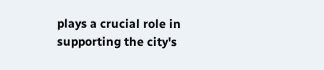plays a crucial role in supporting the city's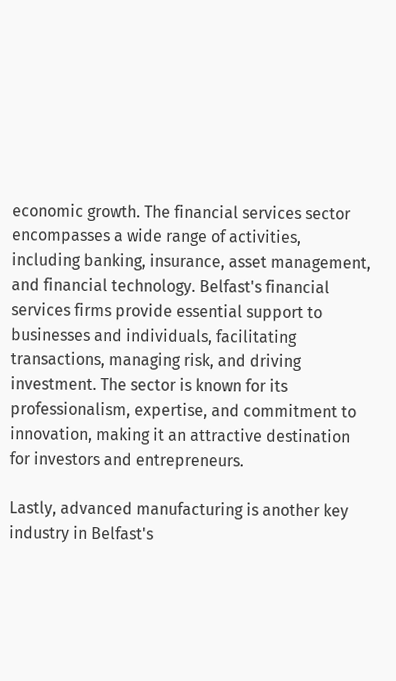economic growth. The financial services sector encompasses a wide range of activities, including banking, insurance, asset management, and financial technology. Belfast's financial services firms provide essential support to businesses and individuals, facilitating transactions, managing risk, and driving investment. The sector is known for its professionalism, expertise, and commitment to innovation, making it an attractive destination for investors and entrepreneurs.

Lastly, advanced manufacturing is another key industry in Belfast's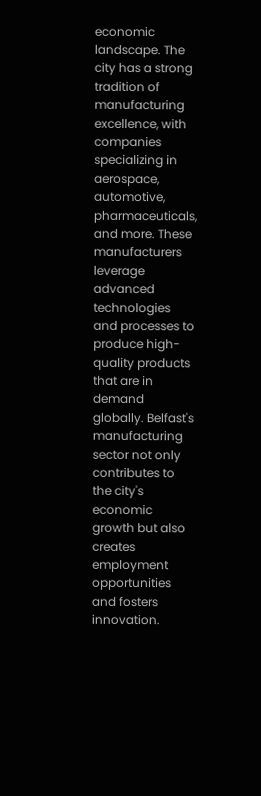economic landscape. The city has a strong tradition of manufacturing excellence, with companies specializing in aerospace, automotive, pharmaceuticals, and more. These manufacturers leverage advanced technologies and processes to produce high-quality products that are in demand globally. Belfast's manufacturing sector not only contributes to the city's economic growth but also creates employment opportunities and fosters innovation.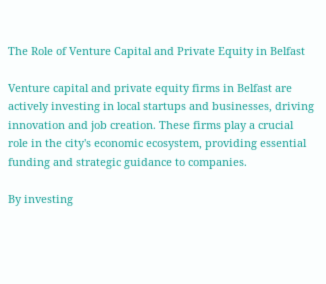The Role of Venture Capital and Private Equity in Belfast

Venture capital and private equity firms in Belfast are actively investing in local startups and businesses, driving innovation and job creation. These firms play a crucial role in the city's economic ecosystem, providing essential funding and strategic guidance to companies.

By investing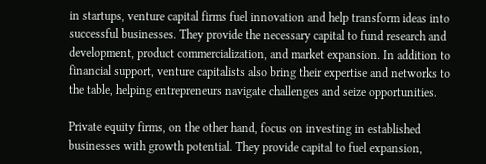in startups, venture capital firms fuel innovation and help transform ideas into successful businesses. They provide the necessary capital to fund research and development, product commercialization, and market expansion. In addition to financial support, venture capitalists also bring their expertise and networks to the table, helping entrepreneurs navigate challenges and seize opportunities.

Private equity firms, on the other hand, focus on investing in established businesses with growth potential. They provide capital to fuel expansion,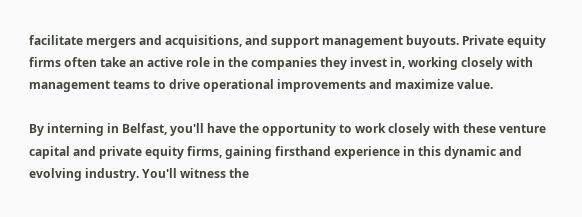facilitate mergers and acquisitions, and support management buyouts. Private equity firms often take an active role in the companies they invest in, working closely with management teams to drive operational improvements and maximize value.

By interning in Belfast, you'll have the opportunity to work closely with these venture capital and private equity firms, gaining firsthand experience in this dynamic and evolving industry. You'll witness the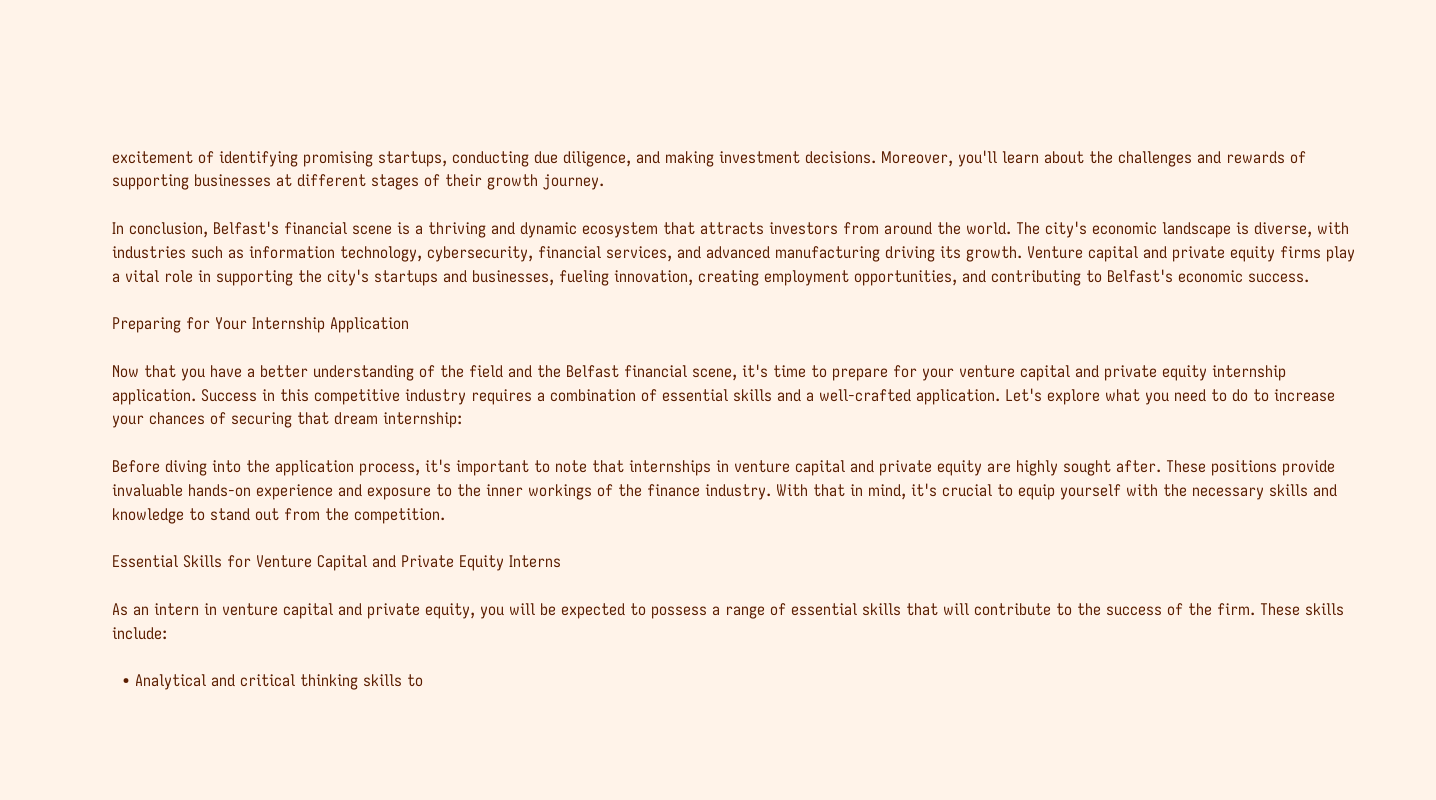excitement of identifying promising startups, conducting due diligence, and making investment decisions. Moreover, you'll learn about the challenges and rewards of supporting businesses at different stages of their growth journey.

In conclusion, Belfast's financial scene is a thriving and dynamic ecosystem that attracts investors from around the world. The city's economic landscape is diverse, with industries such as information technology, cybersecurity, financial services, and advanced manufacturing driving its growth. Venture capital and private equity firms play a vital role in supporting the city's startups and businesses, fueling innovation, creating employment opportunities, and contributing to Belfast's economic success.

Preparing for Your Internship Application

Now that you have a better understanding of the field and the Belfast financial scene, it's time to prepare for your venture capital and private equity internship application. Success in this competitive industry requires a combination of essential skills and a well-crafted application. Let's explore what you need to do to increase your chances of securing that dream internship:

Before diving into the application process, it's important to note that internships in venture capital and private equity are highly sought after. These positions provide invaluable hands-on experience and exposure to the inner workings of the finance industry. With that in mind, it's crucial to equip yourself with the necessary skills and knowledge to stand out from the competition.

Essential Skills for Venture Capital and Private Equity Interns

As an intern in venture capital and private equity, you will be expected to possess a range of essential skills that will contribute to the success of the firm. These skills include:

  • Analytical and critical thinking skills to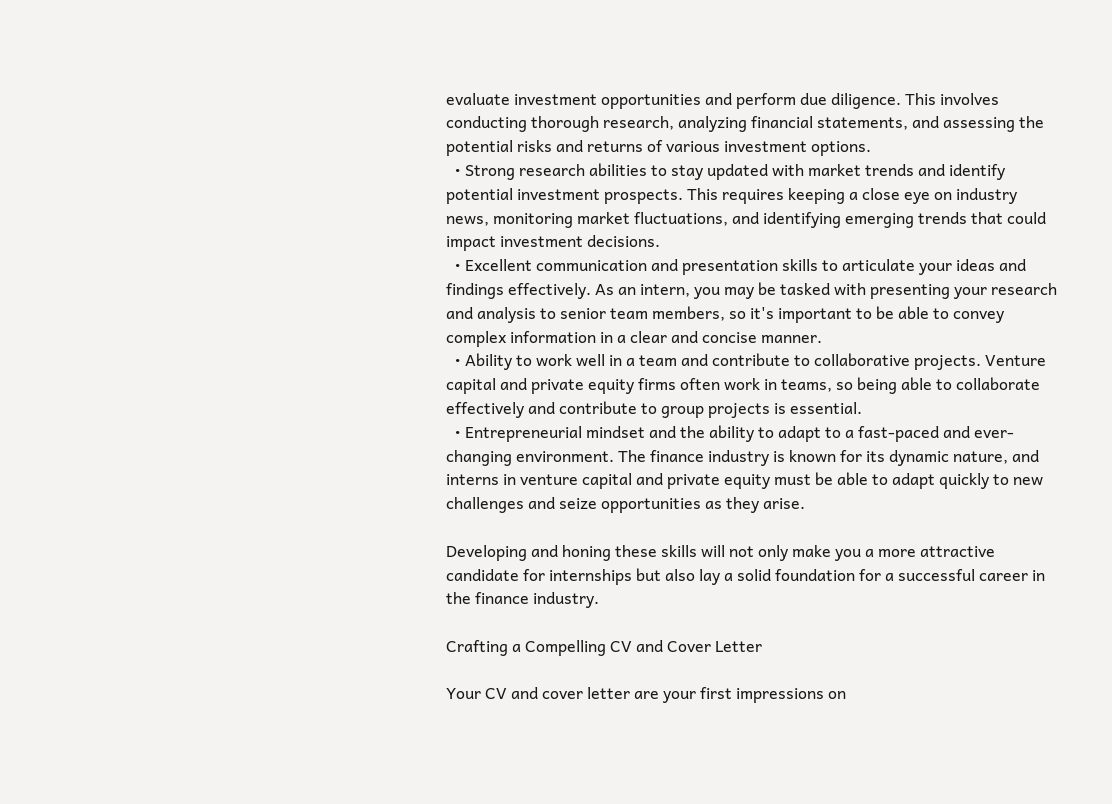evaluate investment opportunities and perform due diligence. This involves conducting thorough research, analyzing financial statements, and assessing the potential risks and returns of various investment options.
  • Strong research abilities to stay updated with market trends and identify potential investment prospects. This requires keeping a close eye on industry news, monitoring market fluctuations, and identifying emerging trends that could impact investment decisions.
  • Excellent communication and presentation skills to articulate your ideas and findings effectively. As an intern, you may be tasked with presenting your research and analysis to senior team members, so it's important to be able to convey complex information in a clear and concise manner.
  • Ability to work well in a team and contribute to collaborative projects. Venture capital and private equity firms often work in teams, so being able to collaborate effectively and contribute to group projects is essential.
  • Entrepreneurial mindset and the ability to adapt to a fast-paced and ever-changing environment. The finance industry is known for its dynamic nature, and interns in venture capital and private equity must be able to adapt quickly to new challenges and seize opportunities as they arise.

Developing and honing these skills will not only make you a more attractive candidate for internships but also lay a solid foundation for a successful career in the finance industry.

Crafting a Compelling CV and Cover Letter

Your CV and cover letter are your first impressions on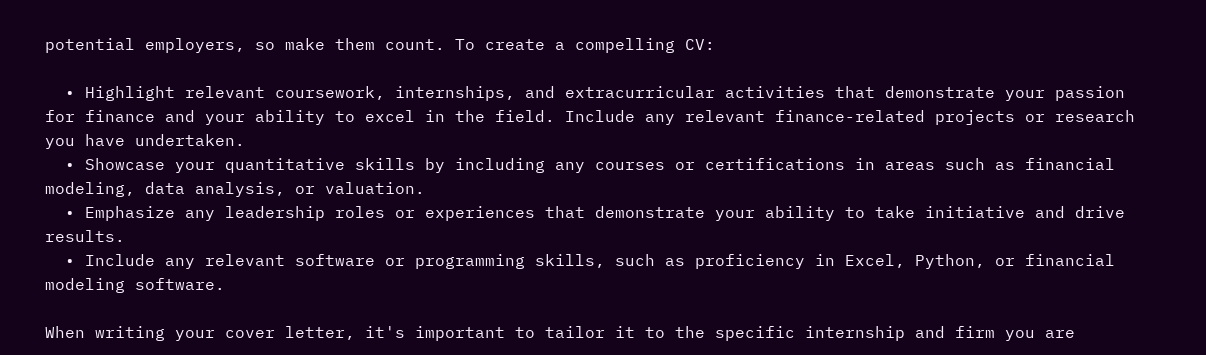potential employers, so make them count. To create a compelling CV:

  • Highlight relevant coursework, internships, and extracurricular activities that demonstrate your passion for finance and your ability to excel in the field. Include any relevant finance-related projects or research you have undertaken.
  • Showcase your quantitative skills by including any courses or certifications in areas such as financial modeling, data analysis, or valuation.
  • Emphasize any leadership roles or experiences that demonstrate your ability to take initiative and drive results.
  • Include any relevant software or programming skills, such as proficiency in Excel, Python, or financial modeling software.

When writing your cover letter, it's important to tailor it to the specific internship and firm you are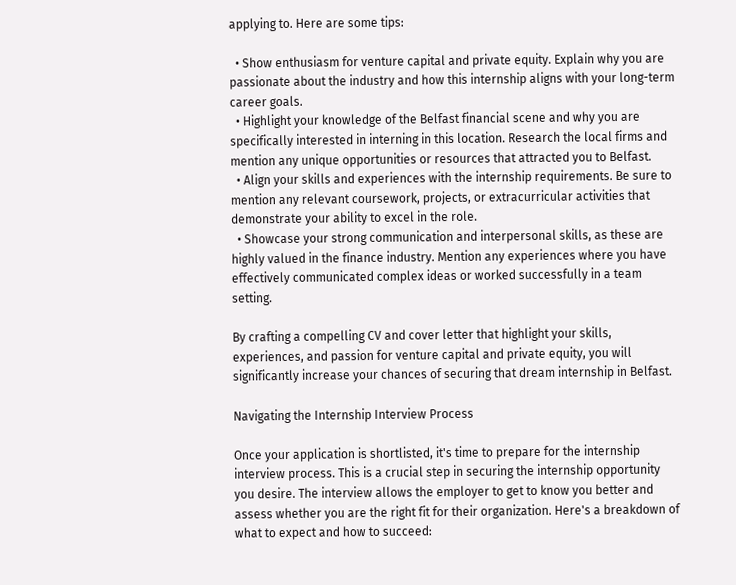applying to. Here are some tips:

  • Show enthusiasm for venture capital and private equity. Explain why you are passionate about the industry and how this internship aligns with your long-term career goals.
  • Highlight your knowledge of the Belfast financial scene and why you are specifically interested in interning in this location. Research the local firms and mention any unique opportunities or resources that attracted you to Belfast.
  • Align your skills and experiences with the internship requirements. Be sure to mention any relevant coursework, projects, or extracurricular activities that demonstrate your ability to excel in the role.
  • Showcase your strong communication and interpersonal skills, as these are highly valued in the finance industry. Mention any experiences where you have effectively communicated complex ideas or worked successfully in a team setting.

By crafting a compelling CV and cover letter that highlight your skills, experiences, and passion for venture capital and private equity, you will significantly increase your chances of securing that dream internship in Belfast.

Navigating the Internship Interview Process

Once your application is shortlisted, it's time to prepare for the internship interview process. This is a crucial step in securing the internship opportunity you desire. The interview allows the employer to get to know you better and assess whether you are the right fit for their organization. Here's a breakdown of what to expect and how to succeed: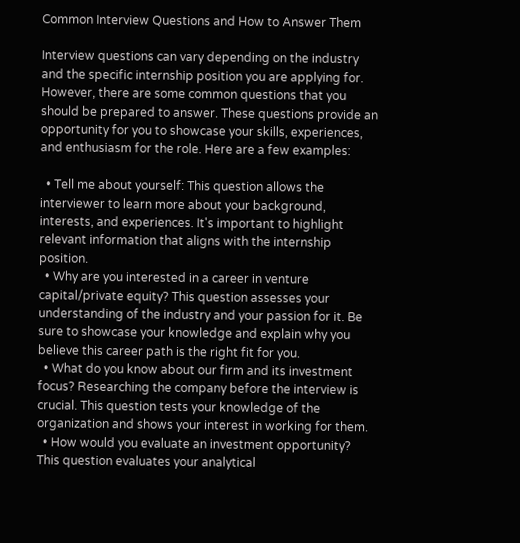Common Interview Questions and How to Answer Them

Interview questions can vary depending on the industry and the specific internship position you are applying for. However, there are some common questions that you should be prepared to answer. These questions provide an opportunity for you to showcase your skills, experiences, and enthusiasm for the role. Here are a few examples:

  • Tell me about yourself: This question allows the interviewer to learn more about your background, interests, and experiences. It's important to highlight relevant information that aligns with the internship position.
  • Why are you interested in a career in venture capital/private equity? This question assesses your understanding of the industry and your passion for it. Be sure to showcase your knowledge and explain why you believe this career path is the right fit for you.
  • What do you know about our firm and its investment focus? Researching the company before the interview is crucial. This question tests your knowledge of the organization and shows your interest in working for them.
  • How would you evaluate an investment opportunity? This question evaluates your analytical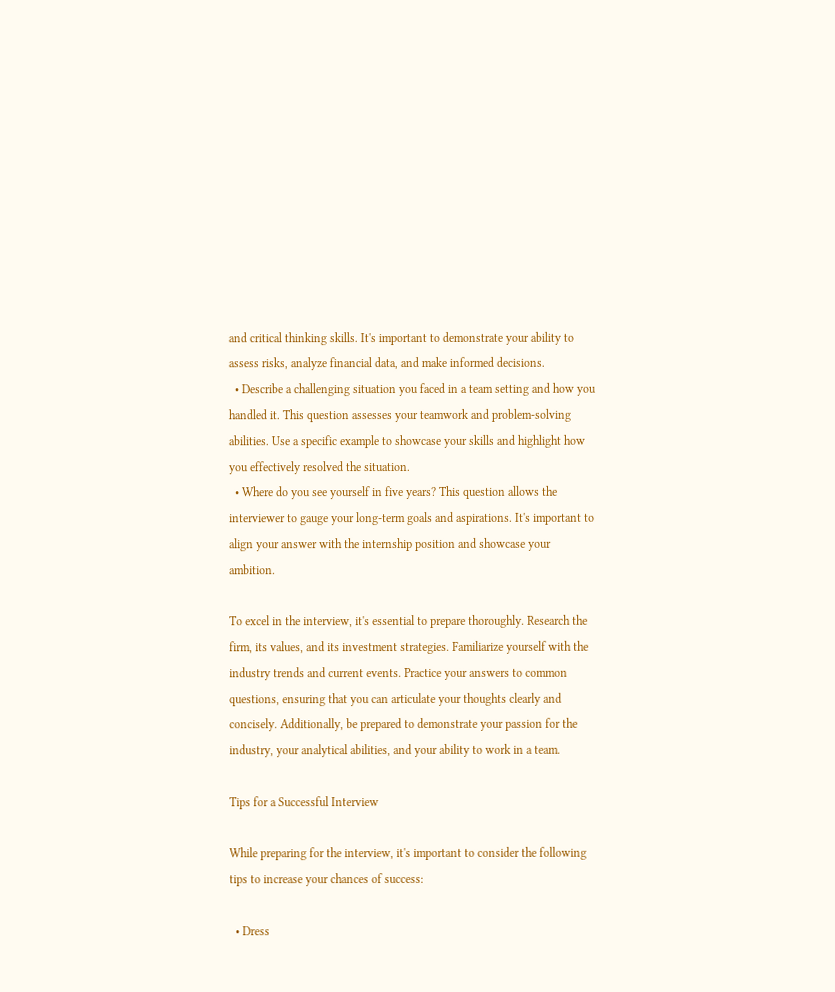and critical thinking skills. It's important to demonstrate your ability to assess risks, analyze financial data, and make informed decisions.
  • Describe a challenging situation you faced in a team setting and how you handled it. This question assesses your teamwork and problem-solving abilities. Use a specific example to showcase your skills and highlight how you effectively resolved the situation.
  • Where do you see yourself in five years? This question allows the interviewer to gauge your long-term goals and aspirations. It's important to align your answer with the internship position and showcase your ambition.

To excel in the interview, it's essential to prepare thoroughly. Research the firm, its values, and its investment strategies. Familiarize yourself with the industry trends and current events. Practice your answers to common questions, ensuring that you can articulate your thoughts clearly and concisely. Additionally, be prepared to demonstrate your passion for the industry, your analytical abilities, and your ability to work in a team.

Tips for a Successful Interview

While preparing for the interview, it's important to consider the following tips to increase your chances of success:

  • Dress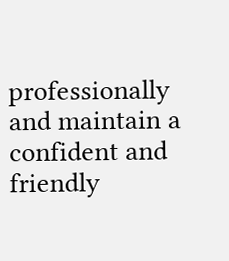professionally and maintain a confident and friendly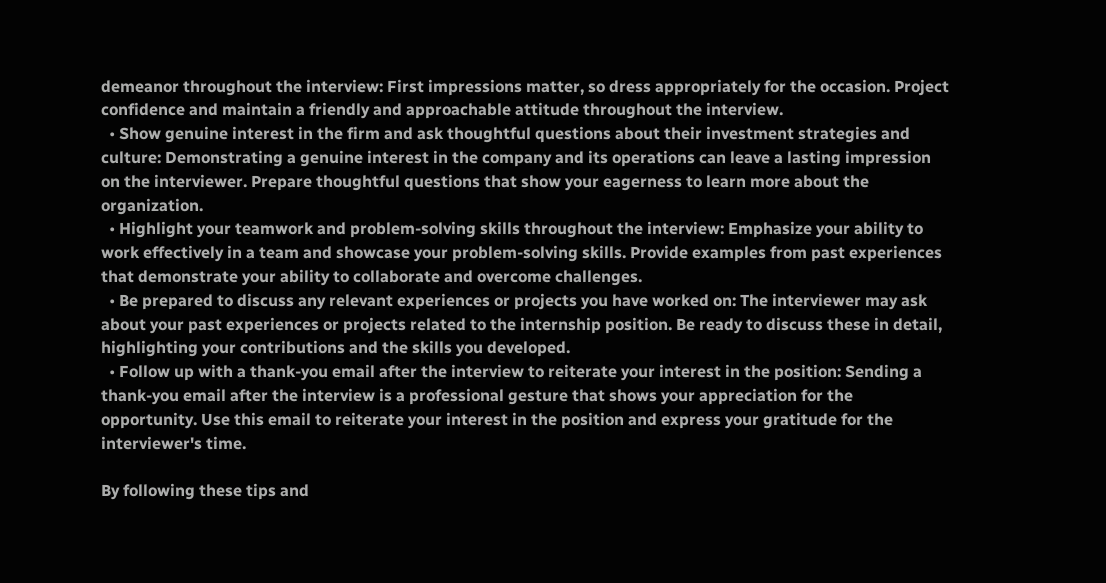demeanor throughout the interview: First impressions matter, so dress appropriately for the occasion. Project confidence and maintain a friendly and approachable attitude throughout the interview.
  • Show genuine interest in the firm and ask thoughtful questions about their investment strategies and culture: Demonstrating a genuine interest in the company and its operations can leave a lasting impression on the interviewer. Prepare thoughtful questions that show your eagerness to learn more about the organization.
  • Highlight your teamwork and problem-solving skills throughout the interview: Emphasize your ability to work effectively in a team and showcase your problem-solving skills. Provide examples from past experiences that demonstrate your ability to collaborate and overcome challenges.
  • Be prepared to discuss any relevant experiences or projects you have worked on: The interviewer may ask about your past experiences or projects related to the internship position. Be ready to discuss these in detail, highlighting your contributions and the skills you developed.
  • Follow up with a thank-you email after the interview to reiterate your interest in the position: Sending a thank-you email after the interview is a professional gesture that shows your appreciation for the opportunity. Use this email to reiterate your interest in the position and express your gratitude for the interviewer's time.

By following these tips and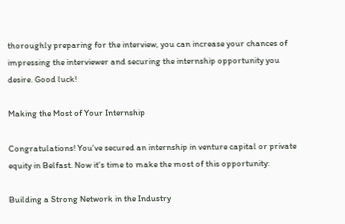thoroughly preparing for the interview, you can increase your chances of impressing the interviewer and securing the internship opportunity you desire. Good luck!

Making the Most of Your Internship

Congratulations! You've secured an internship in venture capital or private equity in Belfast. Now it's time to make the most of this opportunity:

Building a Strong Network in the Industry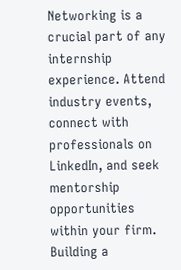Networking is a crucial part of any internship experience. Attend industry events, connect with professionals on LinkedIn, and seek mentorship opportunities within your firm. Building a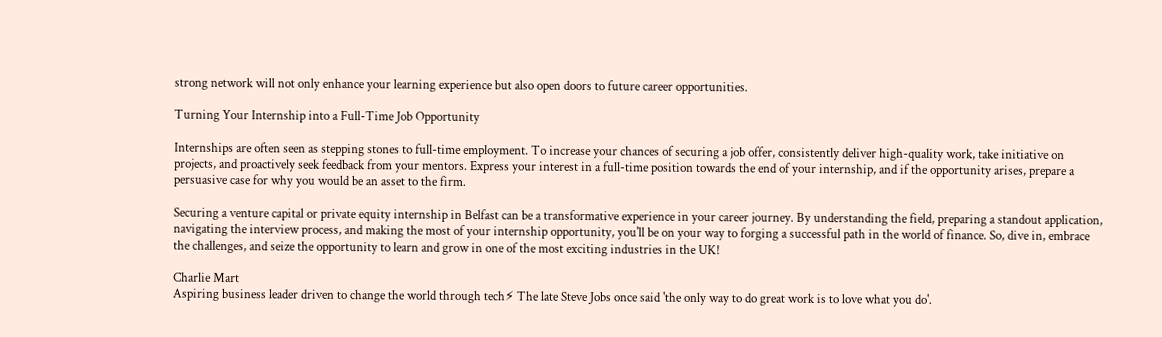strong network will not only enhance your learning experience but also open doors to future career opportunities.

Turning Your Internship into a Full-Time Job Opportunity

Internships are often seen as stepping stones to full-time employment. To increase your chances of securing a job offer, consistently deliver high-quality work, take initiative on projects, and proactively seek feedback from your mentors. Express your interest in a full-time position towards the end of your internship, and if the opportunity arises, prepare a persuasive case for why you would be an asset to the firm.

Securing a venture capital or private equity internship in Belfast can be a transformative experience in your career journey. By understanding the field, preparing a standout application, navigating the interview process, and making the most of your internship opportunity, you'll be on your way to forging a successful path in the world of finance. So, dive in, embrace the challenges, and seize the opportunity to learn and grow in one of the most exciting industries in the UK!

Charlie Mart
Aspiring business leader driven to change the world through tech⚡ The late Steve Jobs once said 'the only way to do great work is to love what you do'.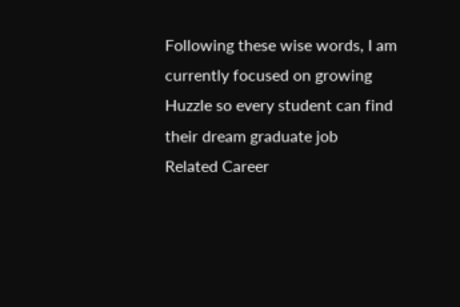Following these wise words, I am currently focused on growing Huzzle so every student can find their dream graduate job
Related Career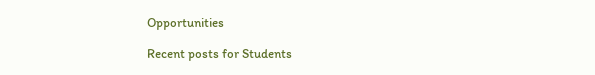Opportunities

Recent posts for Students